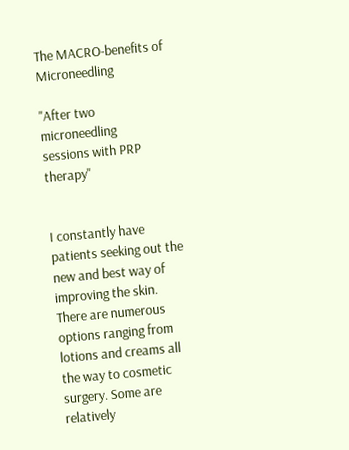The MACRO-benefits of Microneedling

"After two microneedling
sessions with PRP therapy"


I constantly have patients seeking out the new and best way of improving the skin. There are numerous options ranging from lotions and creams all the way to cosmetic surgery. Some are relatively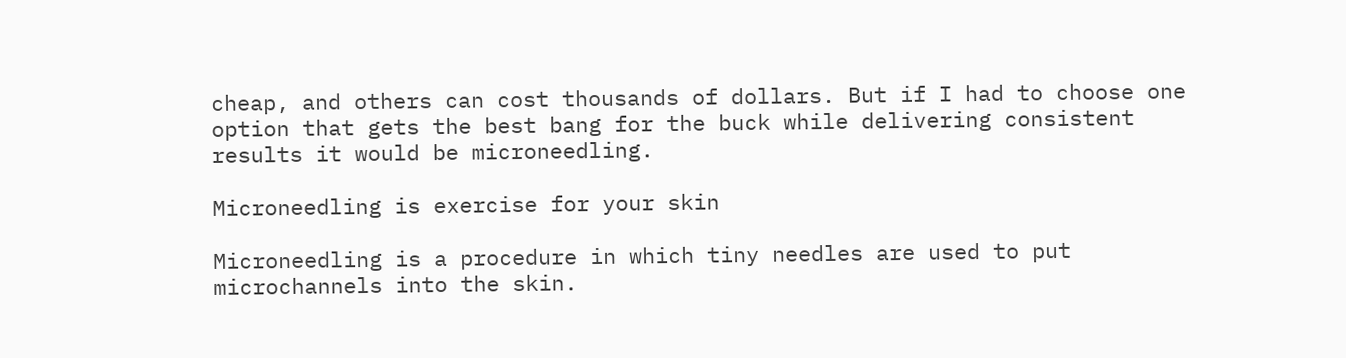cheap, and others can cost thousands of dollars. But if I had to choose one option that gets the best bang for the buck while delivering consistent results it would be microneedling.

Microneedling is exercise for your skin

Microneedling is a procedure in which tiny needles are used to put microchannels into the skin.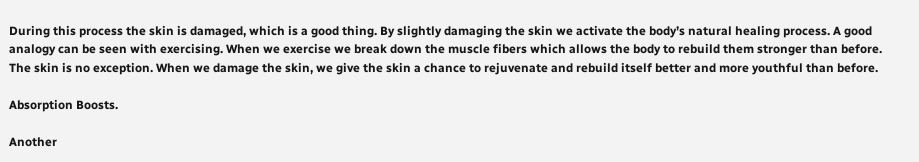During this process the skin is damaged, which is a good thing. By slightly damaging the skin we activate the body’s natural healing process. A good analogy can be seen with exercising. When we exercise we break down the muscle fibers which allows the body to rebuild them stronger than before. The skin is no exception. When we damage the skin, we give the skin a chance to rejuvenate and rebuild itself better and more youthful than before.

Absorption Boosts.

Another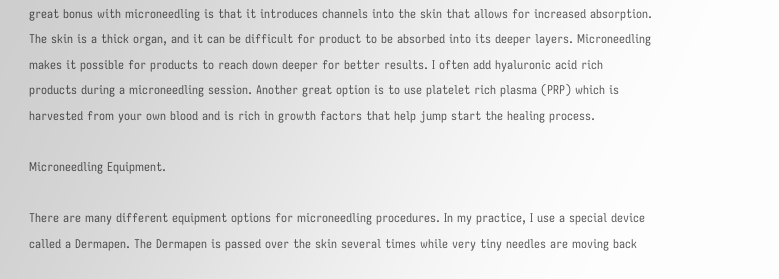great bonus with microneedling is that it introduces channels into the skin that allows for increased absorption. The skin is a thick organ, and it can be difficult for product to be absorbed into its deeper layers. Microneedling makes it possible for products to reach down deeper for better results. I often add hyaluronic acid rich products during a microneedling session. Another great option is to use platelet rich plasma (PRP) which is harvested from your own blood and is rich in growth factors that help jump start the healing process.

Microneedling Equipment.

There are many different equipment options for microneedling procedures. In my practice, I use a special device called a Dermapen. The Dermapen is passed over the skin several times while very tiny needles are moving back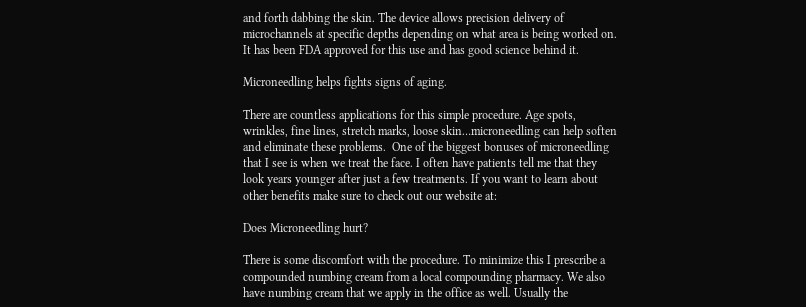and forth dabbing the skin. The device allows precision delivery of microchannels at specific depths depending on what area is being worked on. It has been FDA approved for this use and has good science behind it.

Microneedling helps fights signs of aging.

There are countless applications for this simple procedure. Age spots, wrinkles, fine lines, stretch marks, loose skin…microneedling can help soften and eliminate these problems.  One of the biggest bonuses of microneedling that I see is when we treat the face. I often have patients tell me that they look years younger after just a few treatments. If you want to learn about other benefits make sure to check out our website at:

Does Microneedling hurt?

There is some discomfort with the procedure. To minimize this I prescribe a compounded numbing cream from a local compounding pharmacy. We also have numbing cream that we apply in the office as well. Usually the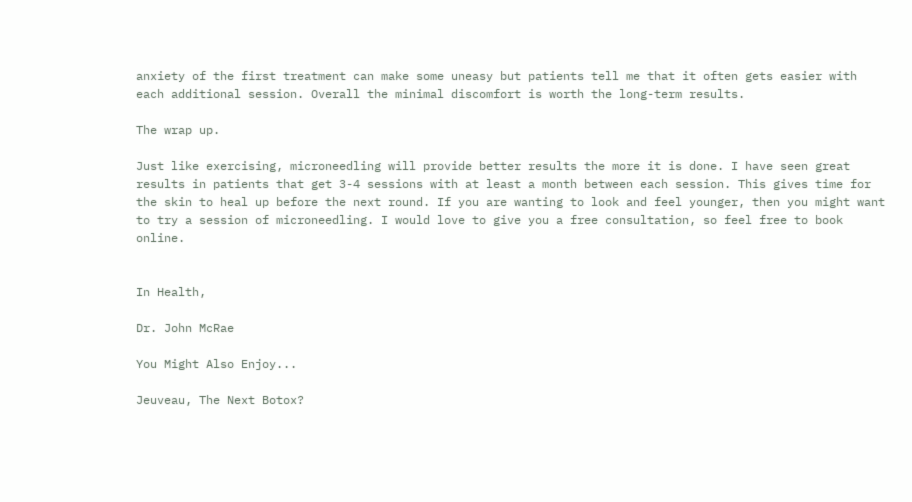anxiety of the first treatment can make some uneasy but patients tell me that it often gets easier with each additional session. Overall the minimal discomfort is worth the long-term results.

The wrap up.

Just like exercising, microneedling will provide better results the more it is done. I have seen great results in patients that get 3-4 sessions with at least a month between each session. This gives time for the skin to heal up before the next round. If you are wanting to look and feel younger, then you might want to try a session of microneedling. I would love to give you a free consultation, so feel free to book online.


In Health,

Dr. John McRae

You Might Also Enjoy...

Jeuveau, The Next Botox?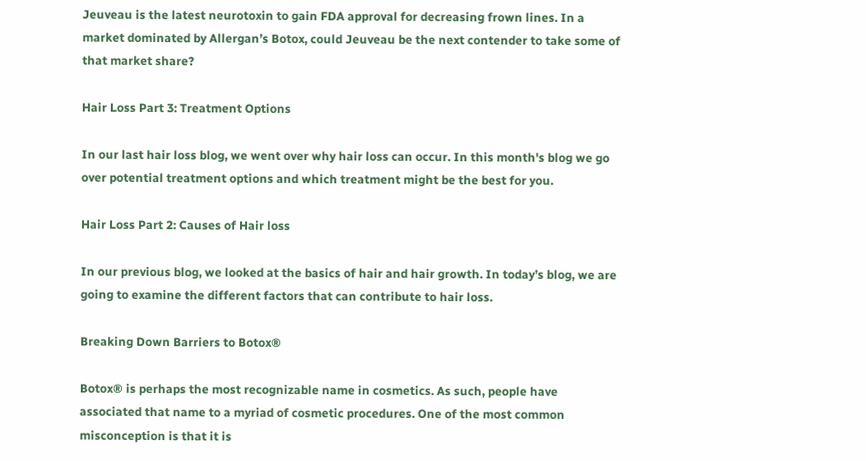Jeuveau is the latest neurotoxin to gain FDA approval for decreasing frown lines. In a market dominated by Allergan’s Botox, could Jeuveau be the next contender to take some of that market share?

Hair Loss Part 3: Treatment Options

In our last hair loss blog, we went over why hair loss can occur. In this month's blog we go over potential treatment options and which treatment might be the best for you.

Hair Loss Part 2: Causes of Hair loss

In our previous blog, we looked at the basics of hair and hair growth. In today’s blog, we are going to examine the different factors that can contribute to hair loss.

Breaking Down Barriers to Botox®

Botox® is perhaps the most recognizable name in cosmetics. As such, people have associated that name to a myriad of cosmetic procedures. One of the most common misconception is that it is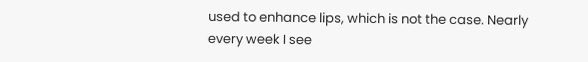used to enhance lips, which is not the case. Nearly every week I see